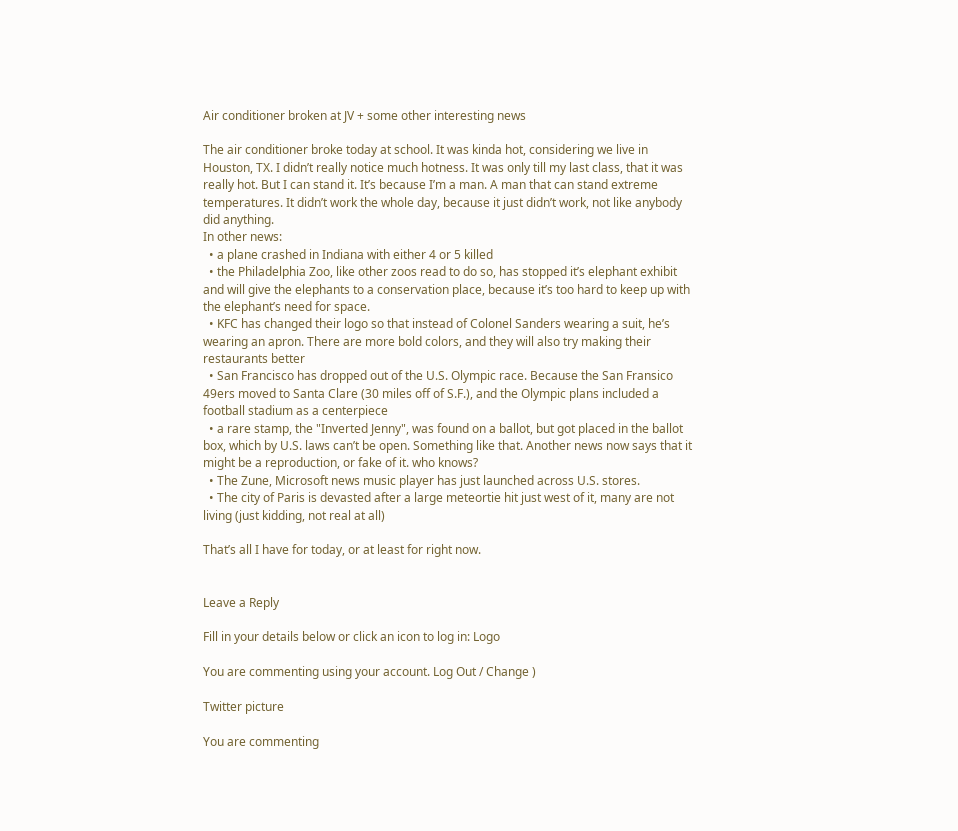Air conditioner broken at JV + some other interesting news

The air conditioner broke today at school. It was kinda hot, considering we live in Houston, TX. I didn’t really notice much hotness. It was only till my last class, that it was really hot. But I can stand it. It’s because I’m a man. A man that can stand extreme temperatures. It didn’t work the whole day, because it just didn’t work, not like anybody did anything.
In other news:
  • a plane crashed in Indiana with either 4 or 5 killed
  • the Philadelphia Zoo, like other zoos read to do so, has stopped it’s elephant exhibit and will give the elephants to a conservation place, because it’s too hard to keep up with the elephant’s need for space.
  • KFC has changed their logo so that instead of Colonel Sanders wearing a suit, he’s wearing an apron. There are more bold colors, and they will also try making their restaurants better
  • San Francisco has dropped out of the U.S. Olympic race. Because the San Fransico 49ers moved to Santa Clare (30 miles off of S.F.), and the Olympic plans included a football stadium as a centerpiece
  • a rare stamp, the "Inverted Jenny", was found on a ballot, but got placed in the ballot box, which by U.S. laws can’t be open. Something like that. Another news now says that it might be a reproduction, or fake of it. who knows?
  • The Zune, Microsoft news music player has just launched across U.S. stores.
  • The city of Paris is devasted after a large meteortie hit just west of it, many are not living (just kidding, not real at all)

That’s all I have for today, or at least for right now.


Leave a Reply

Fill in your details below or click an icon to log in: Logo

You are commenting using your account. Log Out / Change )

Twitter picture

You are commenting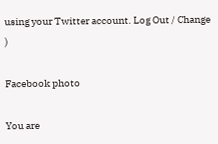using your Twitter account. Log Out / Change )

Facebook photo

You are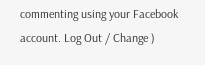commenting using your Facebook account. Log Out / Change )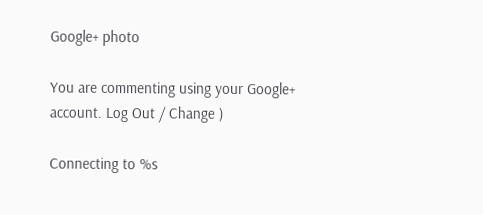Google+ photo

You are commenting using your Google+ account. Log Out / Change )

Connecting to %s